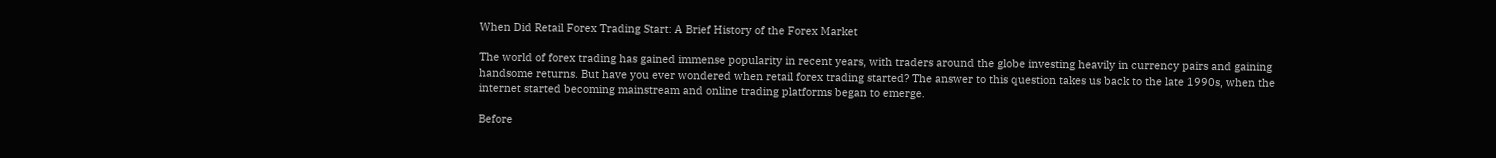When Did Retail Forex Trading Start: A Brief History of the Forex Market

The world of forex trading has gained immense popularity in recent years, with traders around the globe investing heavily in currency pairs and gaining handsome returns. But have you ever wondered when retail forex trading started? The answer to this question takes us back to the late 1990s, when the internet started becoming mainstream and online trading platforms began to emerge.

Before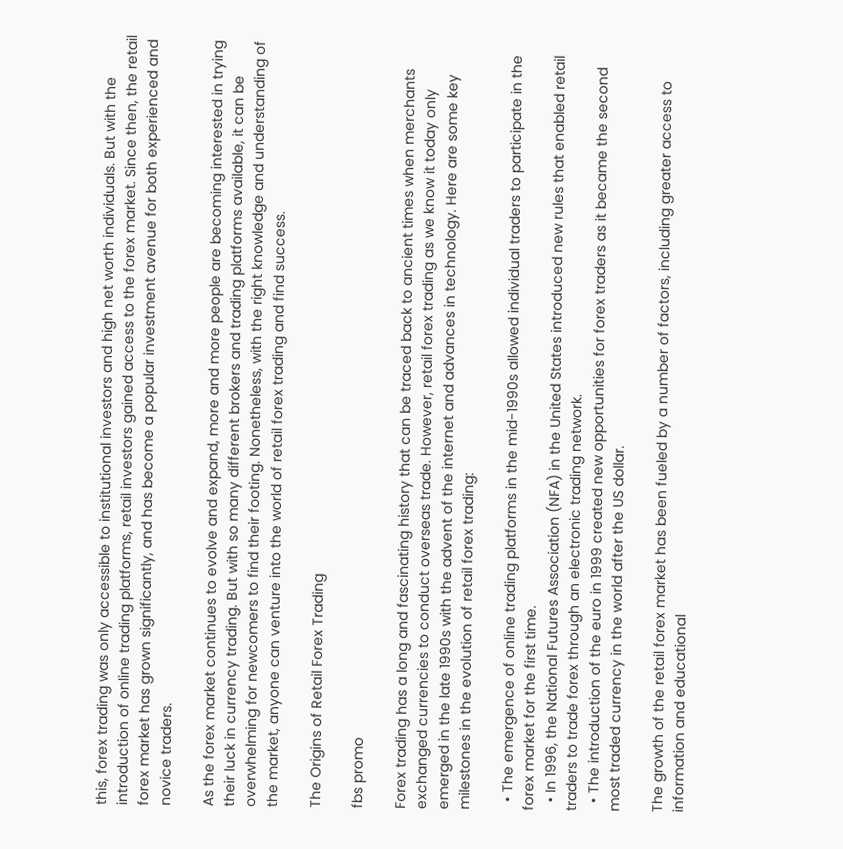this, forex trading was only accessible to institutional investors and high net worth individuals. But with the introduction of online trading platforms, retail investors gained access to the forex market. Since then, the retail forex market has grown significantly, and has become a popular investment avenue for both experienced and novice traders.

As the forex market continues to evolve and expand, more and more people are becoming interested in trying their luck in currency trading. But with so many different brokers and trading platforms available, it can be overwhelming for newcomers to find their footing. Nonetheless, with the right knowledge and understanding of the market, anyone can venture into the world of retail forex trading and find success.

The Origins of Retail Forex Trading

fbs promo

Forex trading has a long and fascinating history that can be traced back to ancient times when merchants exchanged currencies to conduct overseas trade. However, retail forex trading as we know it today only emerged in the late 1990s with the advent of the internet and advances in technology. Here are some key milestones in the evolution of retail forex trading:

  • The emergence of online trading platforms in the mid-1990s allowed individual traders to participate in the forex market for the first time.
  • In 1996, the National Futures Association (NFA) in the United States introduced new rules that enabled retail traders to trade forex through an electronic trading network.
  • The introduction of the euro in 1999 created new opportunities for forex traders as it became the second most traded currency in the world after the US dollar.

The growth of the retail forex market has been fueled by a number of factors, including greater access to information and educational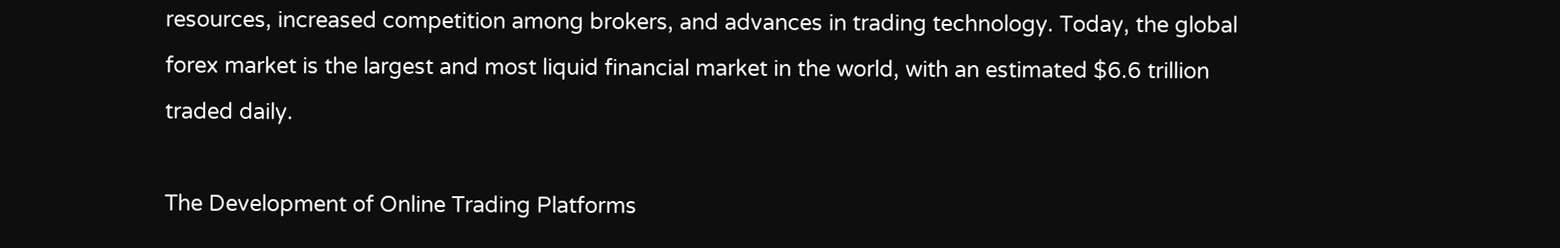resources, increased competition among brokers, and advances in trading technology. Today, the global forex market is the largest and most liquid financial market in the world, with an estimated $6.6 trillion traded daily.

The Development of Online Trading Platforms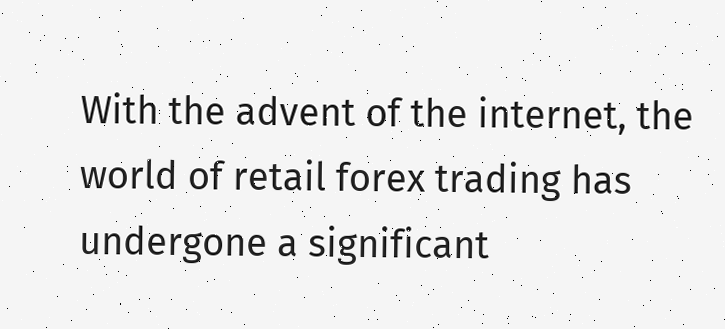With the advent of the internet, the world of retail forex trading has undergone a significant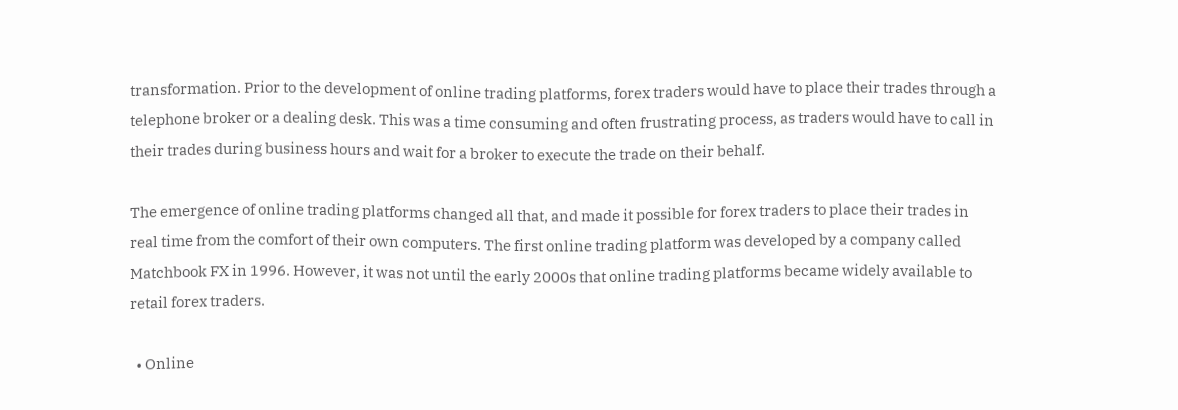transformation. Prior to the development of online trading platforms, forex traders would have to place their trades through a telephone broker or a dealing desk. This was a time consuming and often frustrating process, as traders would have to call in their trades during business hours and wait for a broker to execute the trade on their behalf.

The emergence of online trading platforms changed all that, and made it possible for forex traders to place their trades in real time from the comfort of their own computers. The first online trading platform was developed by a company called Matchbook FX in 1996. However, it was not until the early 2000s that online trading platforms became widely available to retail forex traders.

  • Online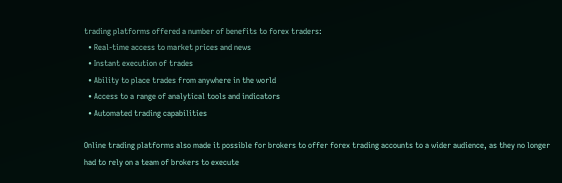trading platforms offered a number of benefits to forex traders:
  • Real-time access to market prices and news
  • Instant execution of trades
  • Ability to place trades from anywhere in the world
  • Access to a range of analytical tools and indicators
  • Automated trading capabilities

Online trading platforms also made it possible for brokers to offer forex trading accounts to a wider audience, as they no longer had to rely on a team of brokers to execute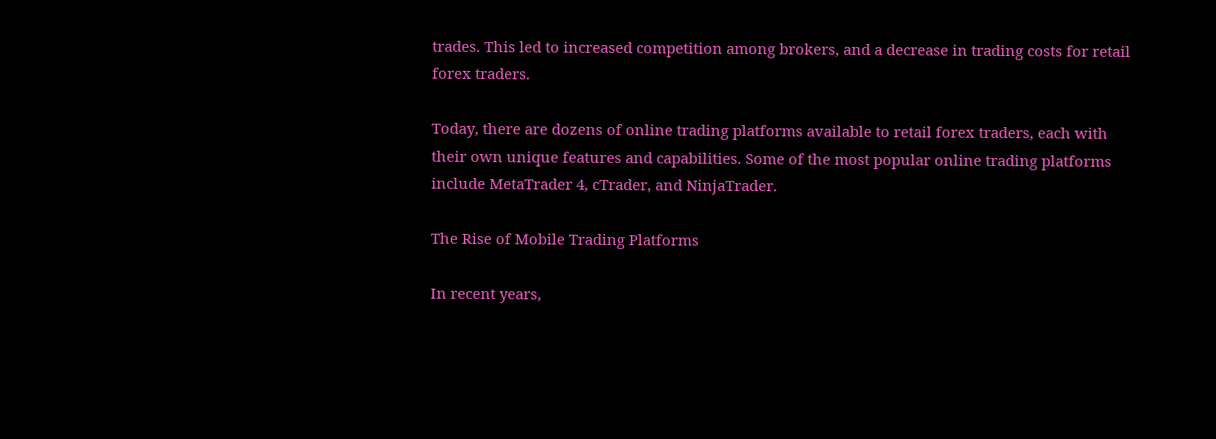trades. This led to increased competition among brokers, and a decrease in trading costs for retail forex traders.

Today, there are dozens of online trading platforms available to retail forex traders, each with their own unique features and capabilities. Some of the most popular online trading platforms include MetaTrader 4, cTrader, and NinjaTrader.

The Rise of Mobile Trading Platforms

In recent years,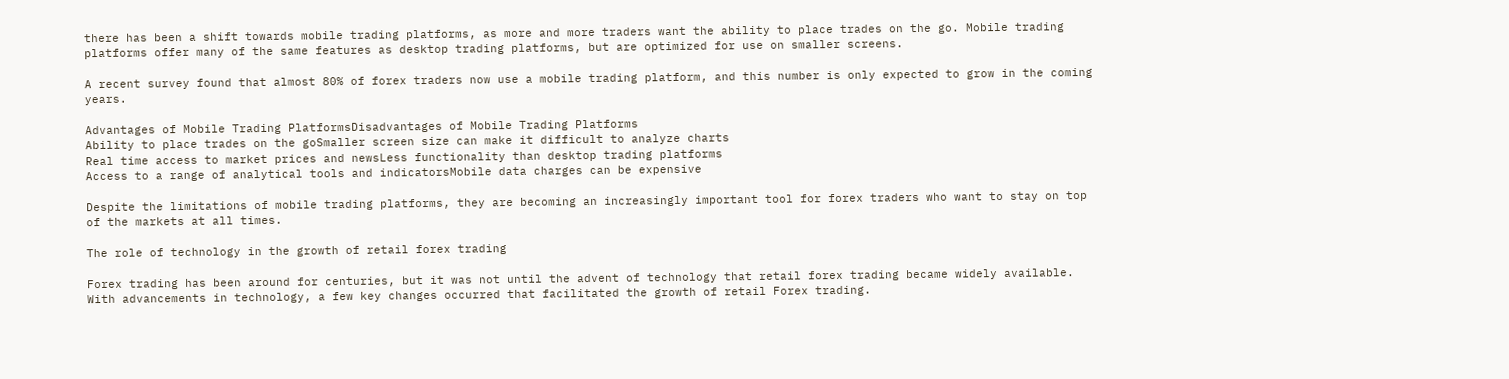there has been a shift towards mobile trading platforms, as more and more traders want the ability to place trades on the go. Mobile trading platforms offer many of the same features as desktop trading platforms, but are optimized for use on smaller screens.

A recent survey found that almost 80% of forex traders now use a mobile trading platform, and this number is only expected to grow in the coming years.

Advantages of Mobile Trading PlatformsDisadvantages of Mobile Trading Platforms
Ability to place trades on the goSmaller screen size can make it difficult to analyze charts
Real time access to market prices and newsLess functionality than desktop trading platforms
Access to a range of analytical tools and indicatorsMobile data charges can be expensive

Despite the limitations of mobile trading platforms, they are becoming an increasingly important tool for forex traders who want to stay on top of the markets at all times.

The role of technology in the growth of retail forex trading

Forex trading has been around for centuries, but it was not until the advent of technology that retail forex trading became widely available. With advancements in technology, a few key changes occurred that facilitated the growth of retail Forex trading.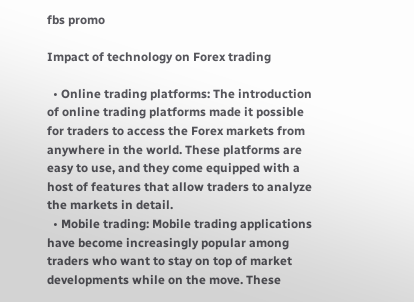fbs promo

Impact of technology on Forex trading

  • Online trading platforms: The introduction of online trading platforms made it possible for traders to access the Forex markets from anywhere in the world. These platforms are easy to use, and they come equipped with a host of features that allow traders to analyze the markets in detail.
  • Mobile trading: Mobile trading applications have become increasingly popular among traders who want to stay on top of market developments while on the move. These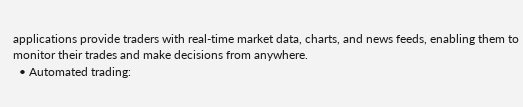applications provide traders with real-time market data, charts, and news feeds, enabling them to monitor their trades and make decisions from anywhere.
  • Automated trading: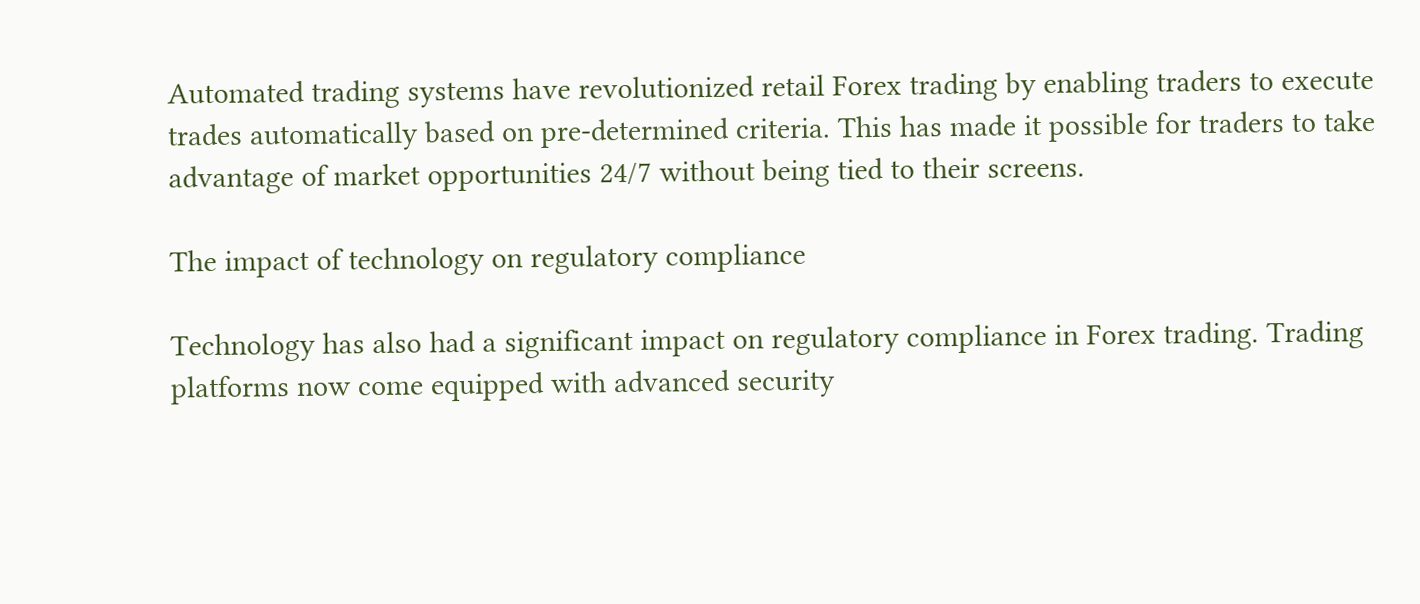Automated trading systems have revolutionized retail Forex trading by enabling traders to execute trades automatically based on pre-determined criteria. This has made it possible for traders to take advantage of market opportunities 24/7 without being tied to their screens.

The impact of technology on regulatory compliance

Technology has also had a significant impact on regulatory compliance in Forex trading. Trading platforms now come equipped with advanced security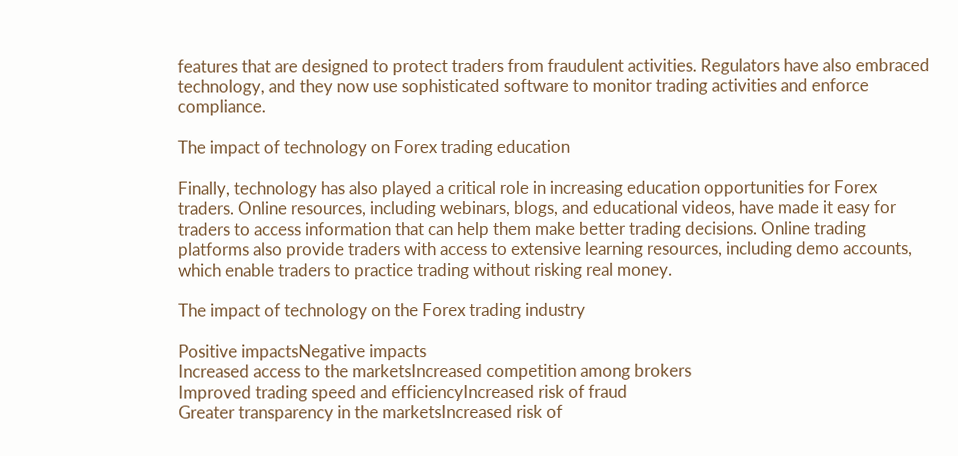features that are designed to protect traders from fraudulent activities. Regulators have also embraced technology, and they now use sophisticated software to monitor trading activities and enforce compliance.

The impact of technology on Forex trading education

Finally, technology has also played a critical role in increasing education opportunities for Forex traders. Online resources, including webinars, blogs, and educational videos, have made it easy for traders to access information that can help them make better trading decisions. Online trading platforms also provide traders with access to extensive learning resources, including demo accounts, which enable traders to practice trading without risking real money.

The impact of technology on the Forex trading industry

Positive impactsNegative impacts
Increased access to the marketsIncreased competition among brokers
Improved trading speed and efficiencyIncreased risk of fraud
Greater transparency in the marketsIncreased risk of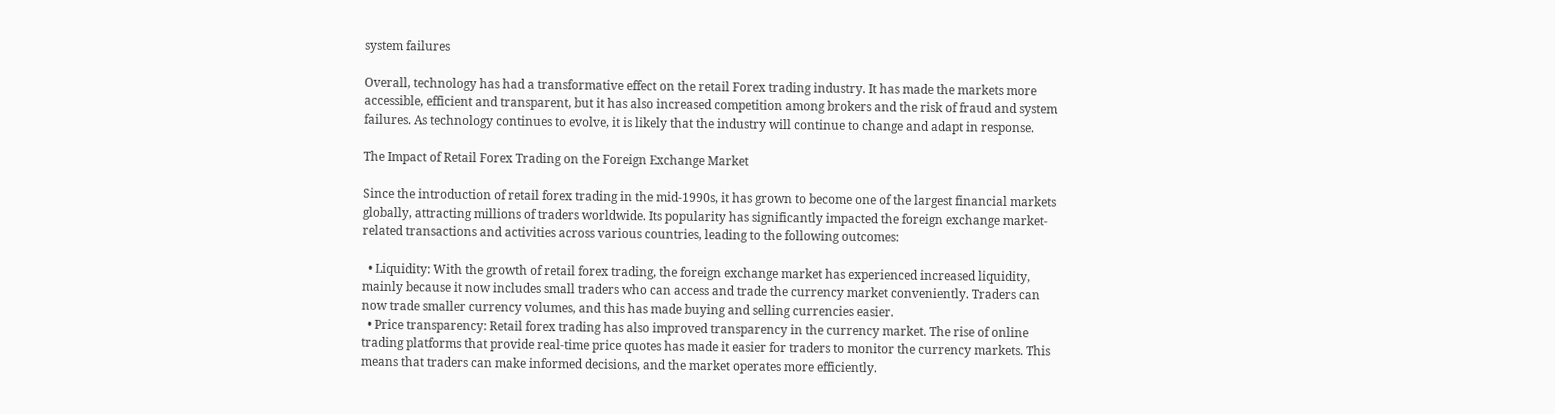system failures

Overall, technology has had a transformative effect on the retail Forex trading industry. It has made the markets more accessible, efficient and transparent, but it has also increased competition among brokers and the risk of fraud and system failures. As technology continues to evolve, it is likely that the industry will continue to change and adapt in response.

The Impact of Retail Forex Trading on the Foreign Exchange Market

Since the introduction of retail forex trading in the mid-1990s, it has grown to become one of the largest financial markets globally, attracting millions of traders worldwide. Its popularity has significantly impacted the foreign exchange market-related transactions and activities across various countries, leading to the following outcomes:

  • Liquidity: With the growth of retail forex trading, the foreign exchange market has experienced increased liquidity, mainly because it now includes small traders who can access and trade the currency market conveniently. Traders can now trade smaller currency volumes, and this has made buying and selling currencies easier.
  • Price transparency: Retail forex trading has also improved transparency in the currency market. The rise of online trading platforms that provide real-time price quotes has made it easier for traders to monitor the currency markets. This means that traders can make informed decisions, and the market operates more efficiently.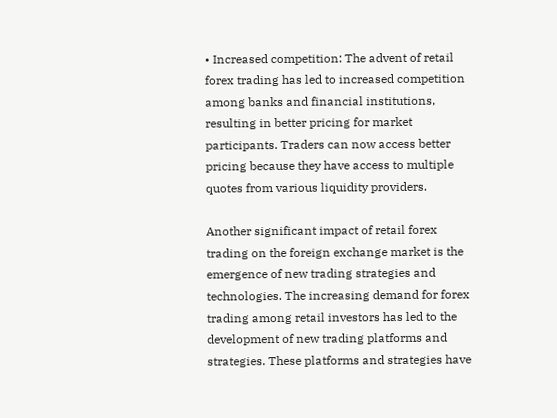• Increased competition: The advent of retail forex trading has led to increased competition among banks and financial institutions, resulting in better pricing for market participants. Traders can now access better pricing because they have access to multiple quotes from various liquidity providers.

Another significant impact of retail forex trading on the foreign exchange market is the emergence of new trading strategies and technologies. The increasing demand for forex trading among retail investors has led to the development of new trading platforms and strategies. These platforms and strategies have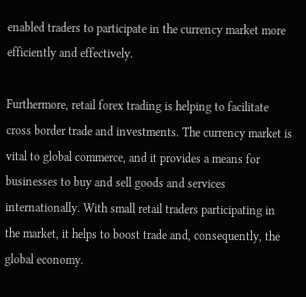enabled traders to participate in the currency market more efficiently and effectively.

Furthermore, retail forex trading is helping to facilitate cross border trade and investments. The currency market is vital to global commerce, and it provides a means for businesses to buy and sell goods and services internationally. With small retail traders participating in the market, it helps to boost trade and, consequently, the global economy.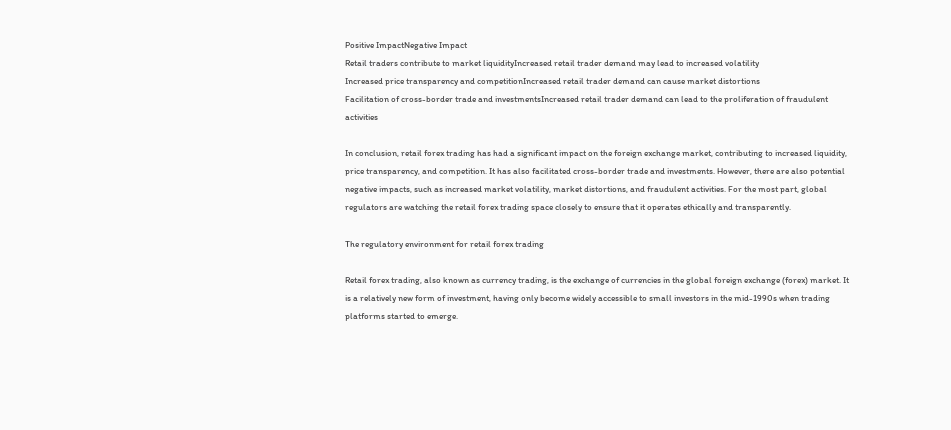Positive ImpactNegative Impact
Retail traders contribute to market liquidityIncreased retail trader demand may lead to increased volatility
Increased price transparency and competitionIncreased retail trader demand can cause market distortions
Facilitation of cross-border trade and investmentsIncreased retail trader demand can lead to the proliferation of fraudulent activities

In conclusion, retail forex trading has had a significant impact on the foreign exchange market, contributing to increased liquidity, price transparency, and competition. It has also facilitated cross-border trade and investments. However, there are also potential negative impacts, such as increased market volatility, market distortions, and fraudulent activities. For the most part, global regulators are watching the retail forex trading space closely to ensure that it operates ethically and transparently.

The regulatory environment for retail forex trading

Retail forex trading, also known as currency trading, is the exchange of currencies in the global foreign exchange (forex) market. It is a relatively new form of investment, having only become widely accessible to small investors in the mid-1990s when trading platforms started to emerge.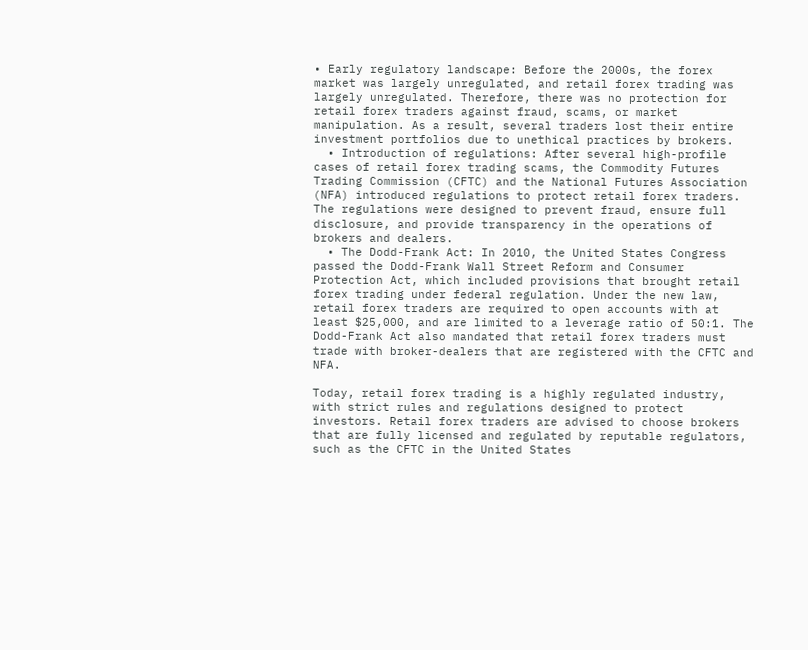• Early regulatory landscape: Before the 2000s, the forex market was largely unregulated, and retail forex trading was largely unregulated. Therefore, there was no protection for retail forex traders against fraud, scams, or market manipulation. As a result, several traders lost their entire investment portfolios due to unethical practices by brokers.
  • Introduction of regulations: After several high-profile cases of retail forex trading scams, the Commodity Futures Trading Commission (CFTC) and the National Futures Association (NFA) introduced regulations to protect retail forex traders. The regulations were designed to prevent fraud, ensure full disclosure, and provide transparency in the operations of brokers and dealers.
  • The Dodd-Frank Act: In 2010, the United States Congress passed the Dodd-Frank Wall Street Reform and Consumer Protection Act, which included provisions that brought retail forex trading under federal regulation. Under the new law, retail forex traders are required to open accounts with at least $25,000, and are limited to a leverage ratio of 50:1. The Dodd-Frank Act also mandated that retail forex traders must trade with broker-dealers that are registered with the CFTC and NFA.

Today, retail forex trading is a highly regulated industry, with strict rules and regulations designed to protect investors. Retail forex traders are advised to choose brokers that are fully licensed and regulated by reputable regulators, such as the CFTC in the United States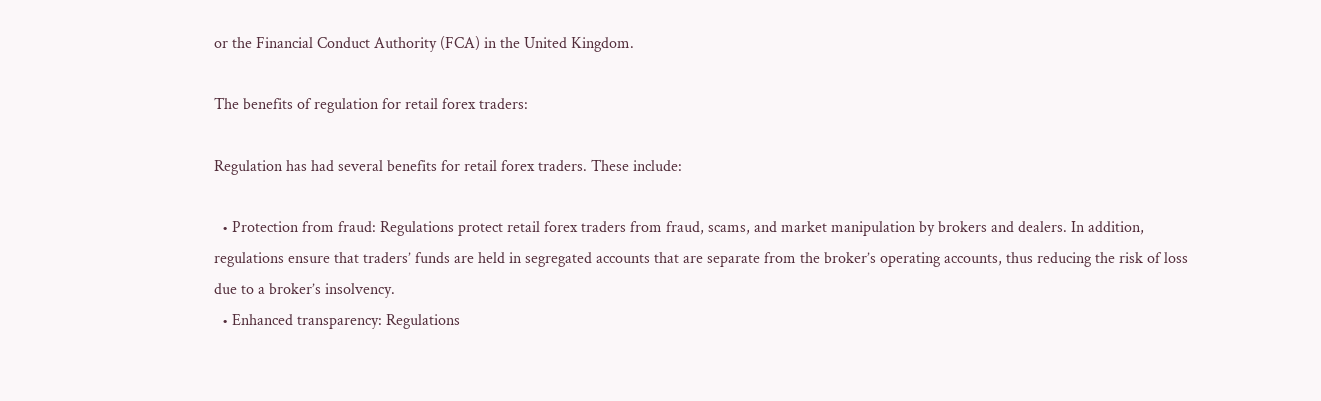or the Financial Conduct Authority (FCA) in the United Kingdom.

The benefits of regulation for retail forex traders:

Regulation has had several benefits for retail forex traders. These include:

  • Protection from fraud: Regulations protect retail forex traders from fraud, scams, and market manipulation by brokers and dealers. In addition, regulations ensure that traders’ funds are held in segregated accounts that are separate from the broker’s operating accounts, thus reducing the risk of loss due to a broker’s insolvency.
  • Enhanced transparency: Regulations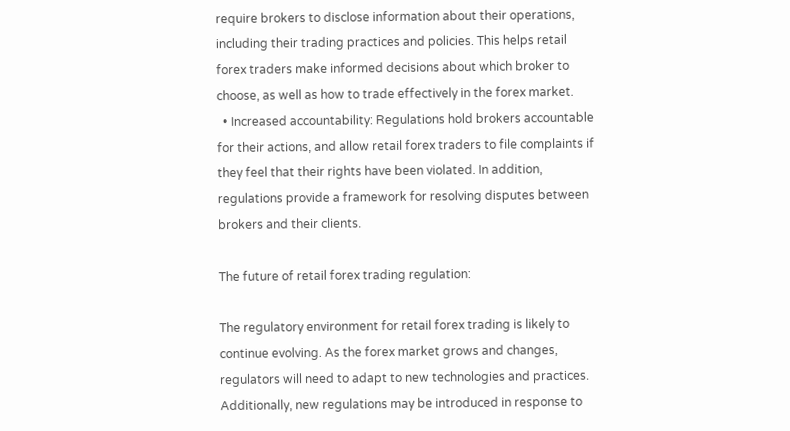require brokers to disclose information about their operations, including their trading practices and policies. This helps retail forex traders make informed decisions about which broker to choose, as well as how to trade effectively in the forex market.
  • Increased accountability: Regulations hold brokers accountable for their actions, and allow retail forex traders to file complaints if they feel that their rights have been violated. In addition, regulations provide a framework for resolving disputes between brokers and their clients.

The future of retail forex trading regulation:

The regulatory environment for retail forex trading is likely to continue evolving. As the forex market grows and changes, regulators will need to adapt to new technologies and practices. Additionally, new regulations may be introduced in response to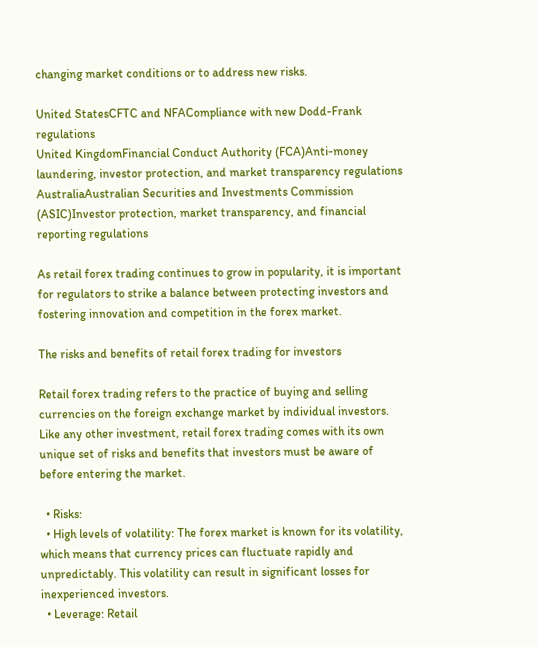changing market conditions or to address new risks.

United StatesCFTC and NFACompliance with new Dodd-Frank regulations
United KingdomFinancial Conduct Authority (FCA)Anti-money laundering, investor protection, and market transparency regulations
AustraliaAustralian Securities and Investments Commission (ASIC)Investor protection, market transparency, and financial reporting regulations

As retail forex trading continues to grow in popularity, it is important for regulators to strike a balance between protecting investors and fostering innovation and competition in the forex market.

The risks and benefits of retail forex trading for investors

Retail forex trading refers to the practice of buying and selling currencies on the foreign exchange market by individual investors. Like any other investment, retail forex trading comes with its own unique set of risks and benefits that investors must be aware of before entering the market.

  • Risks:
  • High levels of volatility: The forex market is known for its volatility, which means that currency prices can fluctuate rapidly and unpredictably. This volatility can result in significant losses for inexperienced investors.
  • Leverage: Retail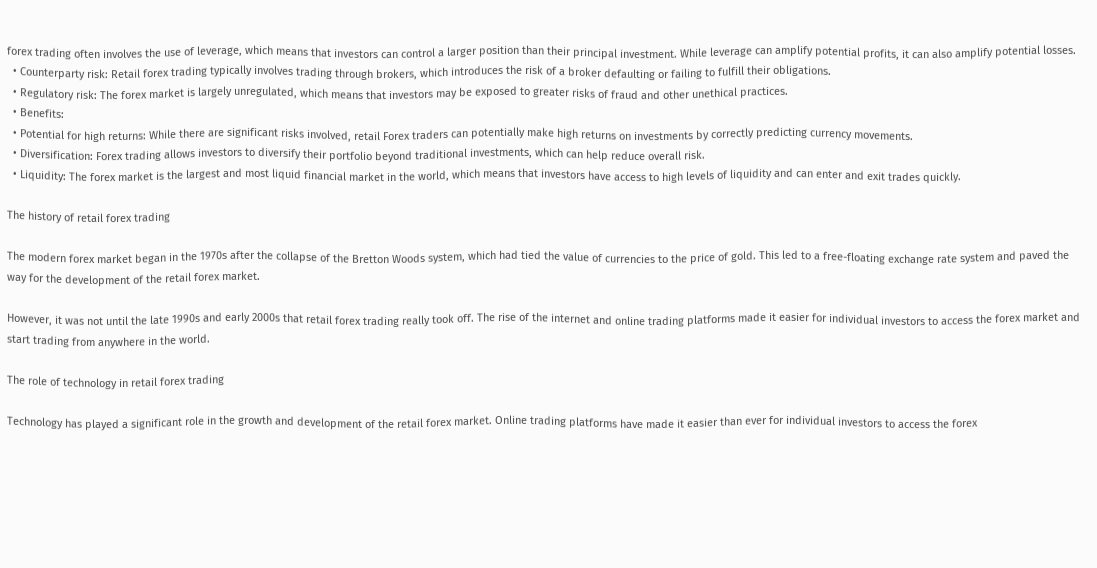forex trading often involves the use of leverage, which means that investors can control a larger position than their principal investment. While leverage can amplify potential profits, it can also amplify potential losses.
  • Counterparty risk: Retail forex trading typically involves trading through brokers, which introduces the risk of a broker defaulting or failing to fulfill their obligations.
  • Regulatory risk: The forex market is largely unregulated, which means that investors may be exposed to greater risks of fraud and other unethical practices.
  • Benefits:
  • Potential for high returns: While there are significant risks involved, retail Forex traders can potentially make high returns on investments by correctly predicting currency movements.
  • Diversification: Forex trading allows investors to diversify their portfolio beyond traditional investments, which can help reduce overall risk.
  • Liquidity: The forex market is the largest and most liquid financial market in the world, which means that investors have access to high levels of liquidity and can enter and exit trades quickly.

The history of retail forex trading

The modern forex market began in the 1970s after the collapse of the Bretton Woods system, which had tied the value of currencies to the price of gold. This led to a free-floating exchange rate system and paved the way for the development of the retail forex market.

However, it was not until the late 1990s and early 2000s that retail forex trading really took off. The rise of the internet and online trading platforms made it easier for individual investors to access the forex market and start trading from anywhere in the world.

The role of technology in retail forex trading

Technology has played a significant role in the growth and development of the retail forex market. Online trading platforms have made it easier than ever for individual investors to access the forex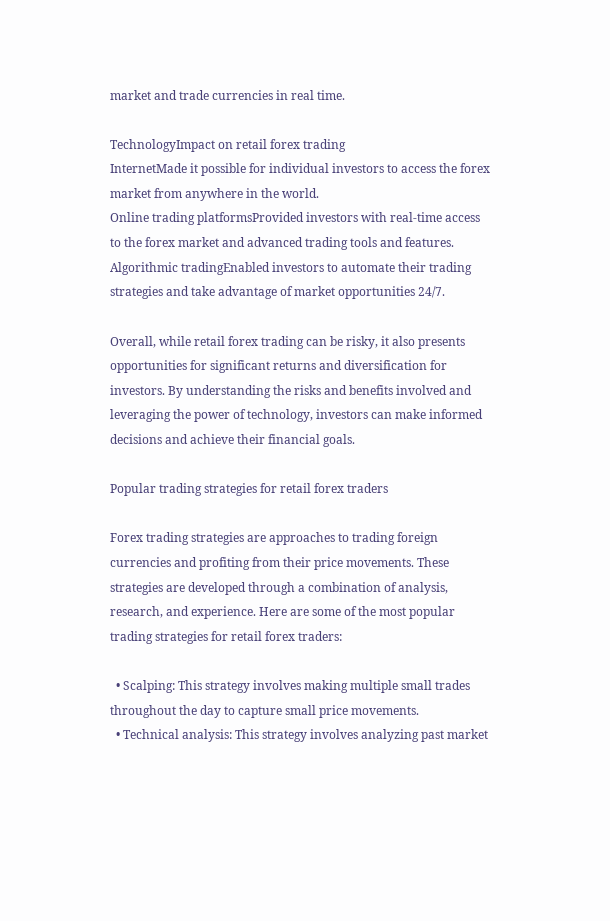market and trade currencies in real time.

TechnologyImpact on retail forex trading
InternetMade it possible for individual investors to access the forex market from anywhere in the world.
Online trading platformsProvided investors with real-time access to the forex market and advanced trading tools and features.
Algorithmic tradingEnabled investors to automate their trading strategies and take advantage of market opportunities 24/7.

Overall, while retail forex trading can be risky, it also presents opportunities for significant returns and diversification for investors. By understanding the risks and benefits involved and leveraging the power of technology, investors can make informed decisions and achieve their financial goals.

Popular trading strategies for retail forex traders

Forex trading strategies are approaches to trading foreign currencies and profiting from their price movements. These strategies are developed through a combination of analysis, research, and experience. Here are some of the most popular trading strategies for retail forex traders:

  • Scalping: This strategy involves making multiple small trades throughout the day to capture small price movements.
  • Technical analysis: This strategy involves analyzing past market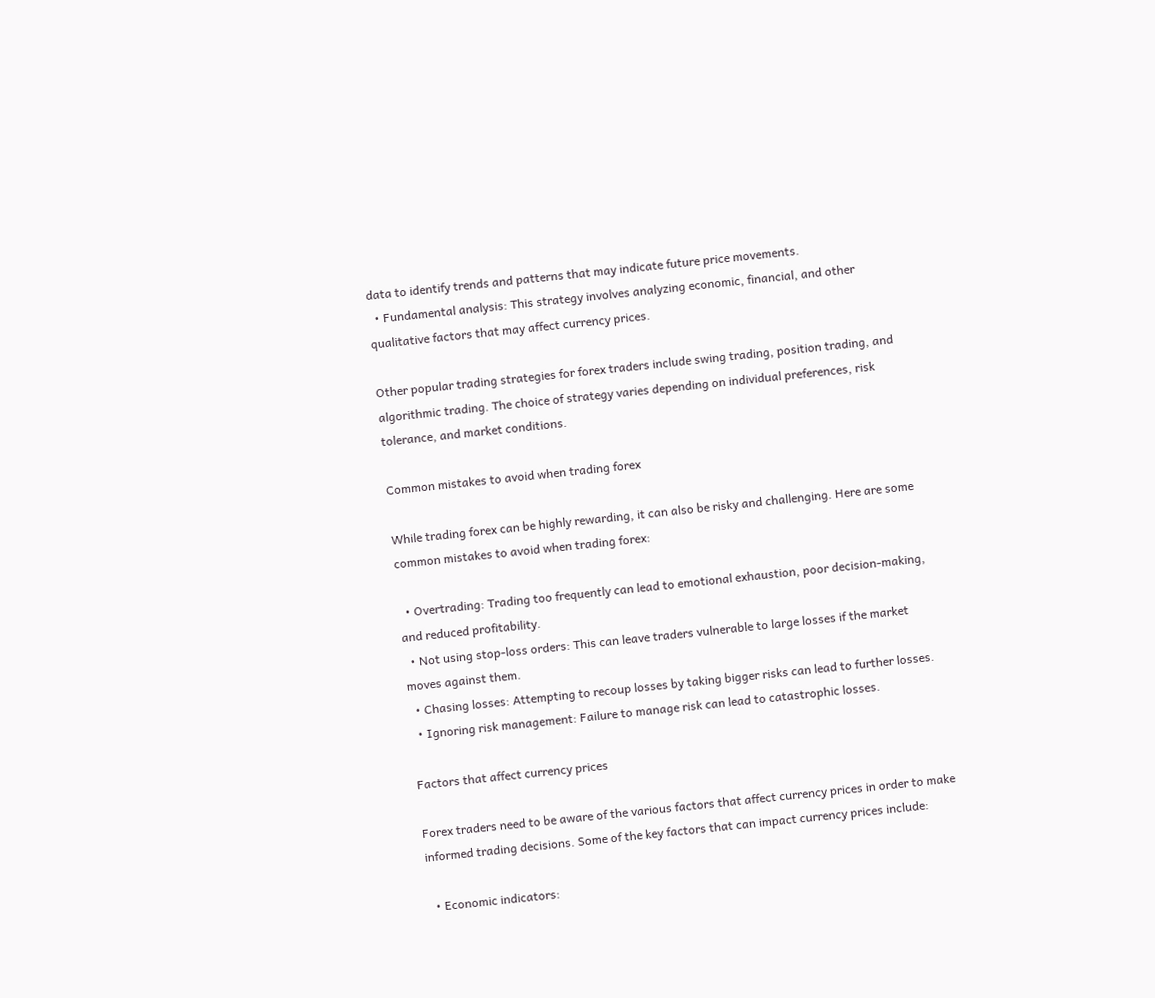data to identify trends and patterns that may indicate future price movements.
  • Fundamental analysis: This strategy involves analyzing economic, financial, and other qualitative factors that may affect currency prices.

Other popular trading strategies for forex traders include swing trading, position trading, and algorithmic trading. The choice of strategy varies depending on individual preferences, risk tolerance, and market conditions.

Common mistakes to avoid when trading forex

While trading forex can be highly rewarding, it can also be risky and challenging. Here are some common mistakes to avoid when trading forex:

  • Overtrading: Trading too frequently can lead to emotional exhaustion, poor decision-making, and reduced profitability.
  • Not using stop-loss orders: This can leave traders vulnerable to large losses if the market moves against them.
  • Chasing losses: Attempting to recoup losses by taking bigger risks can lead to further losses.
  • Ignoring risk management: Failure to manage risk can lead to catastrophic losses.

Factors that affect currency prices

Forex traders need to be aware of the various factors that affect currency prices in order to make informed trading decisions. Some of the key factors that can impact currency prices include:

  • Economic indicators: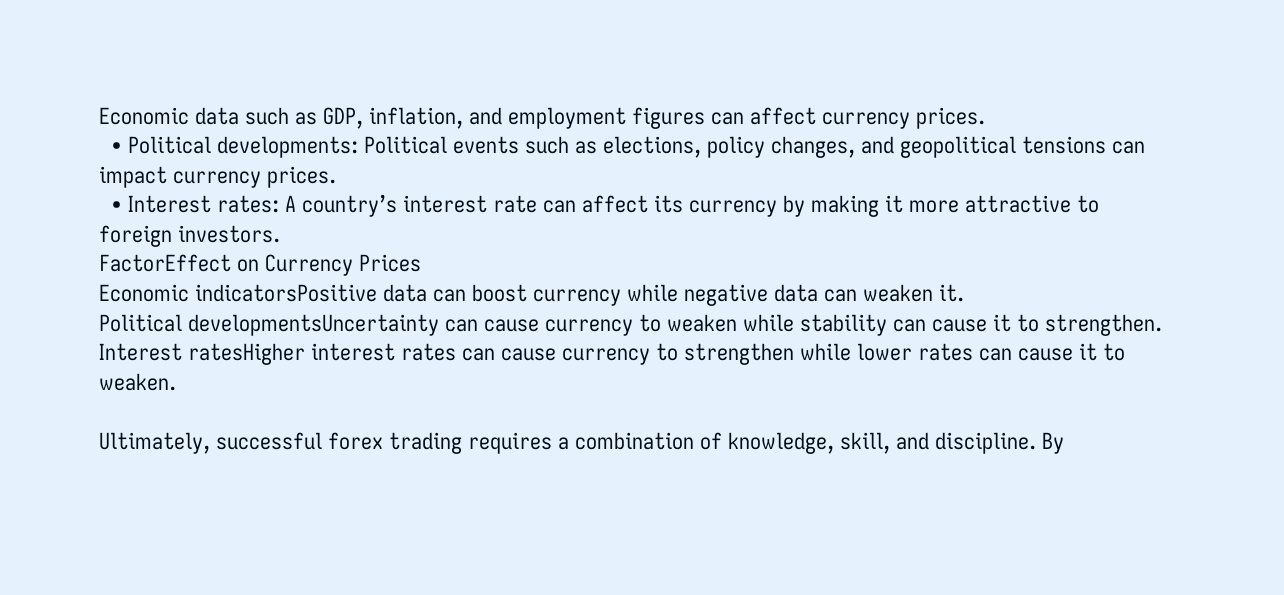Economic data such as GDP, inflation, and employment figures can affect currency prices.
  • Political developments: Political events such as elections, policy changes, and geopolitical tensions can impact currency prices.
  • Interest rates: A country’s interest rate can affect its currency by making it more attractive to foreign investors.
FactorEffect on Currency Prices
Economic indicatorsPositive data can boost currency while negative data can weaken it.
Political developmentsUncertainty can cause currency to weaken while stability can cause it to strengthen.
Interest ratesHigher interest rates can cause currency to strengthen while lower rates can cause it to weaken.

Ultimately, successful forex trading requires a combination of knowledge, skill, and discipline. By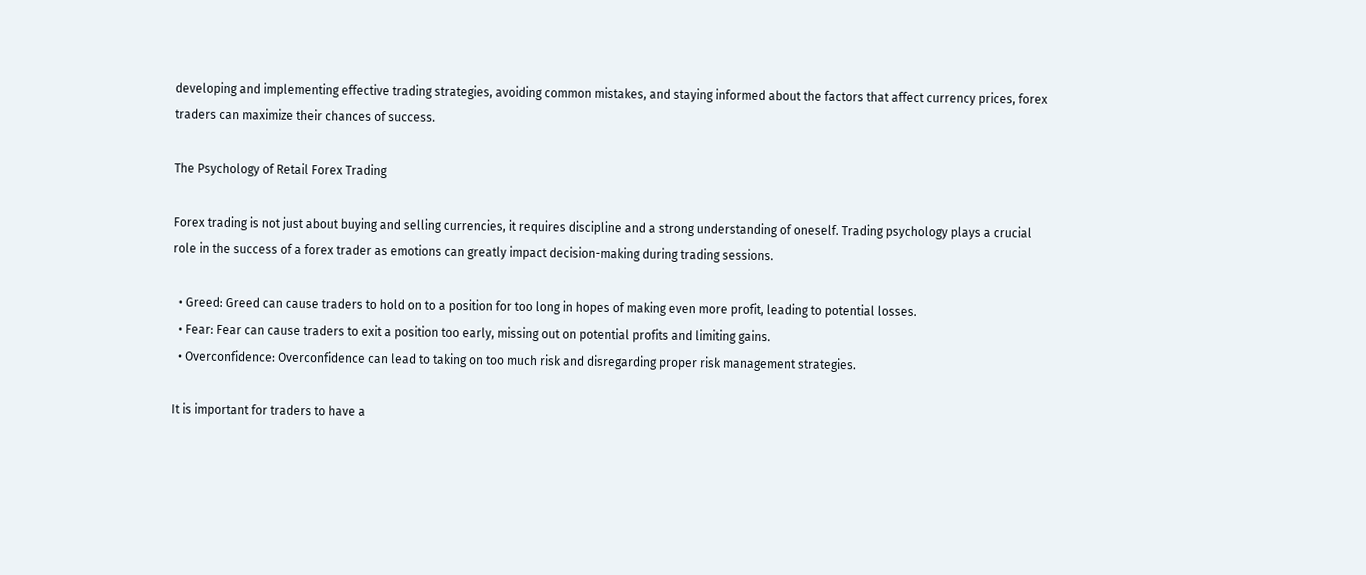developing and implementing effective trading strategies, avoiding common mistakes, and staying informed about the factors that affect currency prices, forex traders can maximize their chances of success.

The Psychology of Retail Forex Trading

Forex trading is not just about buying and selling currencies, it requires discipline and a strong understanding of oneself. Trading psychology plays a crucial role in the success of a forex trader as emotions can greatly impact decision-making during trading sessions.

  • Greed: Greed can cause traders to hold on to a position for too long in hopes of making even more profit, leading to potential losses.
  • Fear: Fear can cause traders to exit a position too early, missing out on potential profits and limiting gains.
  • Overconfidence: Overconfidence can lead to taking on too much risk and disregarding proper risk management strategies.

It is important for traders to have a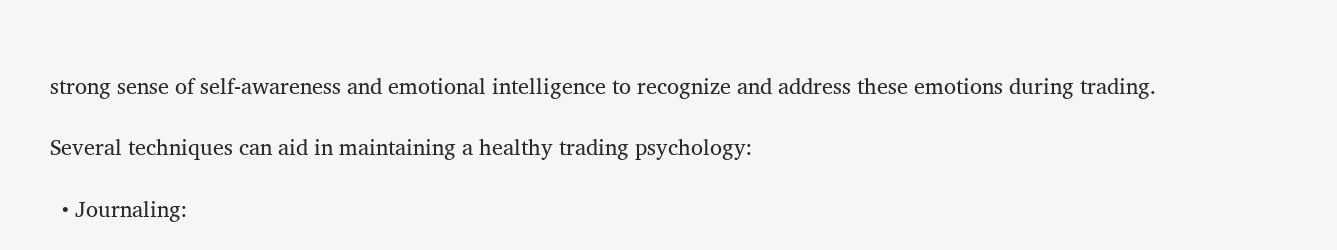strong sense of self-awareness and emotional intelligence to recognize and address these emotions during trading.

Several techniques can aid in maintaining a healthy trading psychology:

  • Journaling: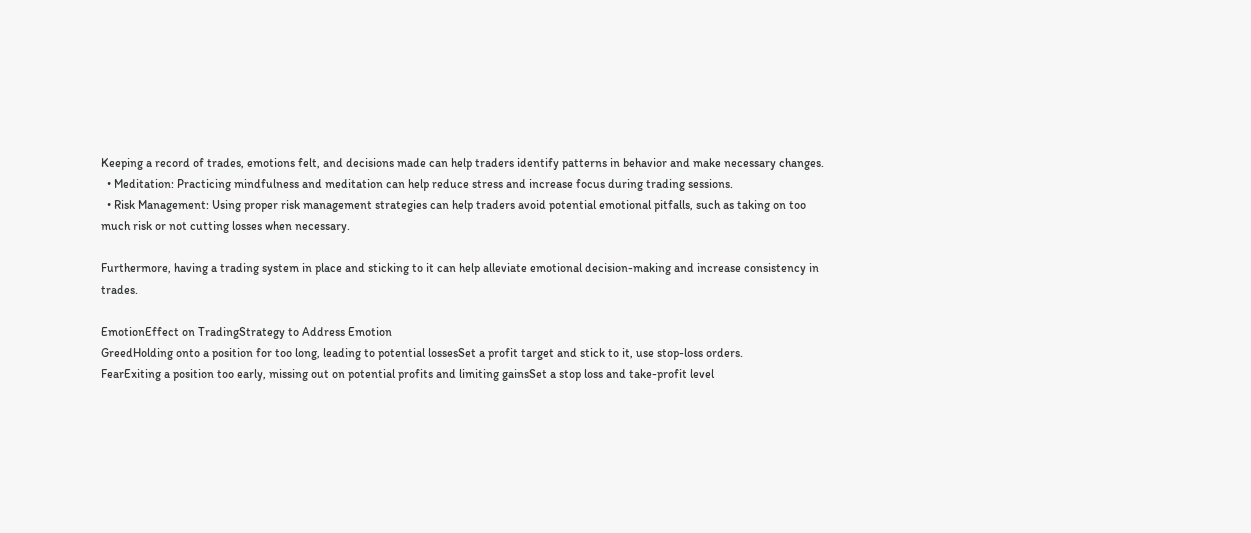Keeping a record of trades, emotions felt, and decisions made can help traders identify patterns in behavior and make necessary changes.
  • Meditation: Practicing mindfulness and meditation can help reduce stress and increase focus during trading sessions.
  • Risk Management: Using proper risk management strategies can help traders avoid potential emotional pitfalls, such as taking on too much risk or not cutting losses when necessary.

Furthermore, having a trading system in place and sticking to it can help alleviate emotional decision-making and increase consistency in trades.

EmotionEffect on TradingStrategy to Address Emotion
GreedHolding onto a position for too long, leading to potential lossesSet a profit target and stick to it, use stop-loss orders.
FearExiting a position too early, missing out on potential profits and limiting gainsSet a stop loss and take-profit level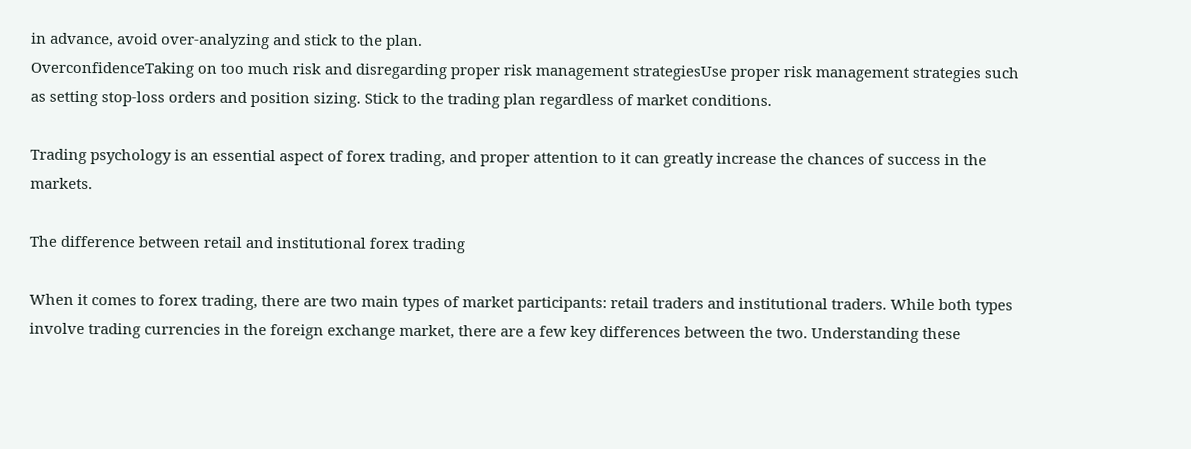in advance, avoid over-analyzing and stick to the plan.
OverconfidenceTaking on too much risk and disregarding proper risk management strategiesUse proper risk management strategies such as setting stop-loss orders and position sizing. Stick to the trading plan regardless of market conditions.

Trading psychology is an essential aspect of forex trading, and proper attention to it can greatly increase the chances of success in the markets.

The difference between retail and institutional forex trading

When it comes to forex trading, there are two main types of market participants: retail traders and institutional traders. While both types involve trading currencies in the foreign exchange market, there are a few key differences between the two. Understanding these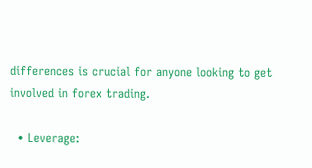differences is crucial for anyone looking to get involved in forex trading.

  • Leverage: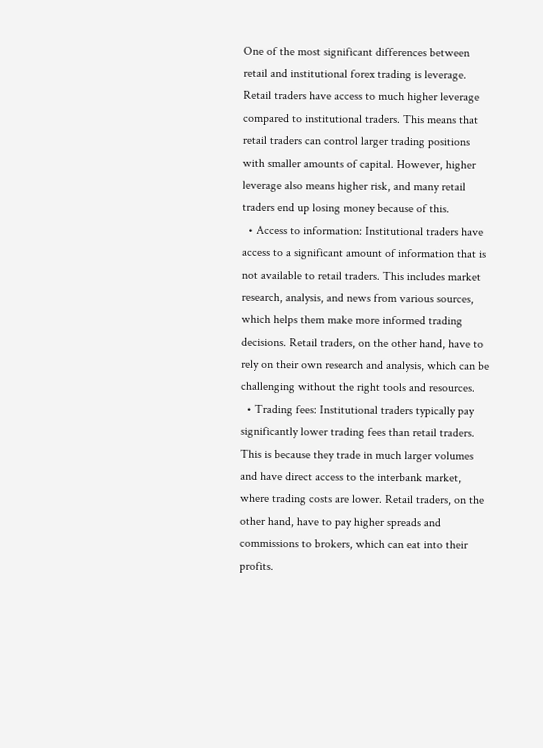One of the most significant differences between retail and institutional forex trading is leverage. Retail traders have access to much higher leverage compared to institutional traders. This means that retail traders can control larger trading positions with smaller amounts of capital. However, higher leverage also means higher risk, and many retail traders end up losing money because of this.
  • Access to information: Institutional traders have access to a significant amount of information that is not available to retail traders. This includes market research, analysis, and news from various sources, which helps them make more informed trading decisions. Retail traders, on the other hand, have to rely on their own research and analysis, which can be challenging without the right tools and resources.
  • Trading fees: Institutional traders typically pay significantly lower trading fees than retail traders. This is because they trade in much larger volumes and have direct access to the interbank market, where trading costs are lower. Retail traders, on the other hand, have to pay higher spreads and commissions to brokers, which can eat into their profits.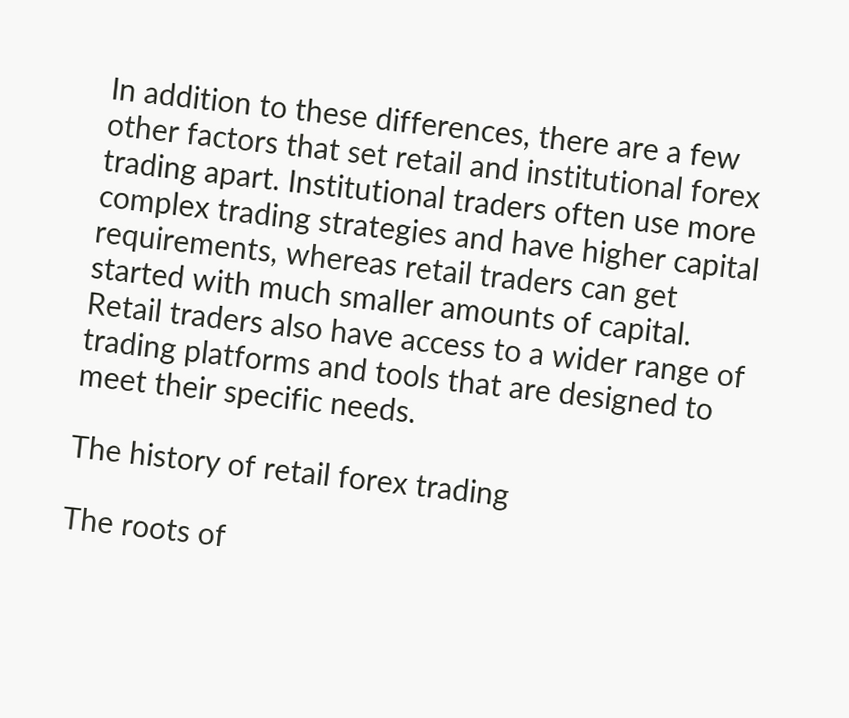In addition to these differences, there are a few other factors that set retail and institutional forex trading apart. Institutional traders often use more complex trading strategies and have higher capital requirements, whereas retail traders can get started with much smaller amounts of capital. Retail traders also have access to a wider range of trading platforms and tools that are designed to meet their specific needs.

The history of retail forex trading

The roots of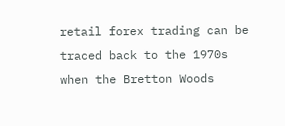retail forex trading can be traced back to the 1970s when the Bretton Woods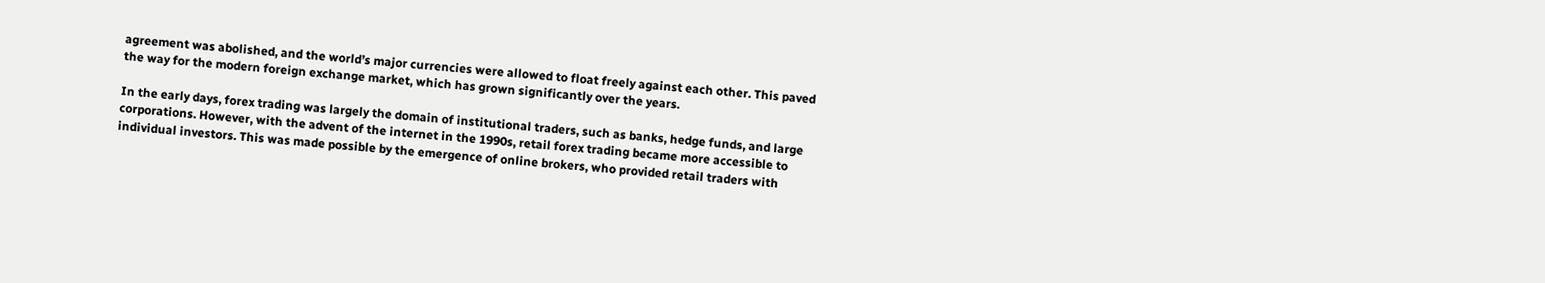agreement was abolished, and the world’s major currencies were allowed to float freely against each other. This paved the way for the modern foreign exchange market, which has grown significantly over the years.

In the early days, forex trading was largely the domain of institutional traders, such as banks, hedge funds, and large corporations. However, with the advent of the internet in the 1990s, retail forex trading became more accessible to individual investors. This was made possible by the emergence of online brokers, who provided retail traders with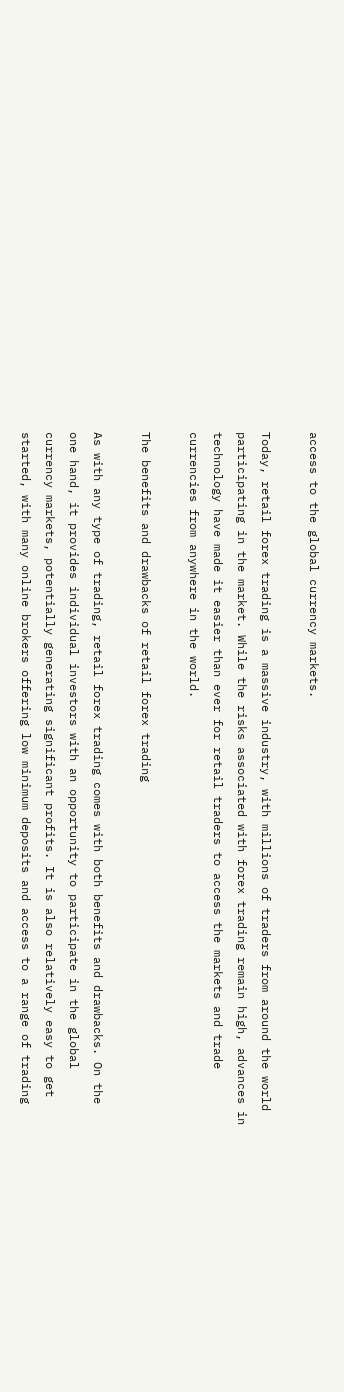access to the global currency markets.

Today, retail forex trading is a massive industry, with millions of traders from around the world participating in the market. While the risks associated with forex trading remain high, advances in technology have made it easier than ever for retail traders to access the markets and trade currencies from anywhere in the world.

The benefits and drawbacks of retail forex trading

As with any type of trading, retail forex trading comes with both benefits and drawbacks. On the one hand, it provides individual investors with an opportunity to participate in the global currency markets, potentially generating significant profits. It is also relatively easy to get started, with many online brokers offering low minimum deposits and access to a range of trading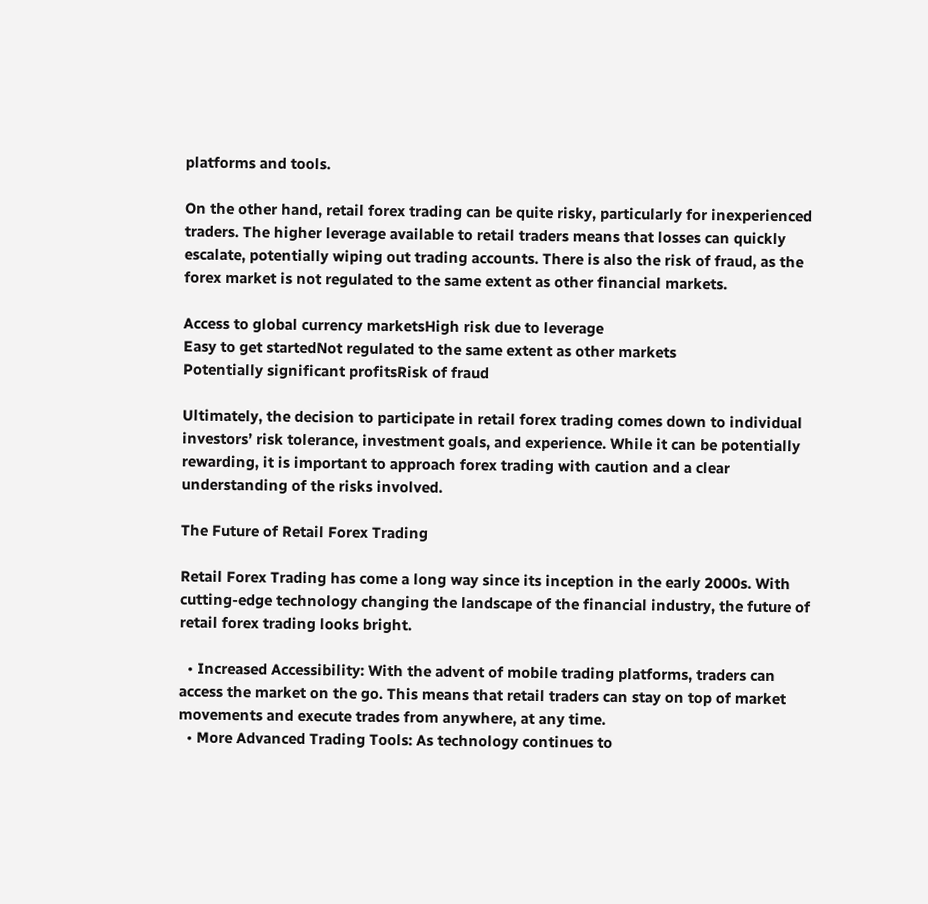platforms and tools.

On the other hand, retail forex trading can be quite risky, particularly for inexperienced traders. The higher leverage available to retail traders means that losses can quickly escalate, potentially wiping out trading accounts. There is also the risk of fraud, as the forex market is not regulated to the same extent as other financial markets.

Access to global currency marketsHigh risk due to leverage
Easy to get startedNot regulated to the same extent as other markets
Potentially significant profitsRisk of fraud

Ultimately, the decision to participate in retail forex trading comes down to individual investors’ risk tolerance, investment goals, and experience. While it can be potentially rewarding, it is important to approach forex trading with caution and a clear understanding of the risks involved.

The Future of Retail Forex Trading

Retail Forex Trading has come a long way since its inception in the early 2000s. With cutting-edge technology changing the landscape of the financial industry, the future of retail forex trading looks bright.

  • Increased Accessibility: With the advent of mobile trading platforms, traders can access the market on the go. This means that retail traders can stay on top of market movements and execute trades from anywhere, at any time.
  • More Advanced Trading Tools: As technology continues to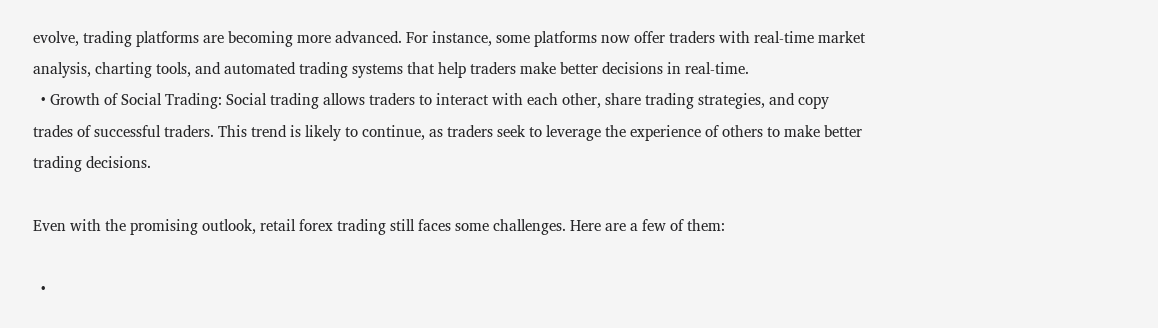evolve, trading platforms are becoming more advanced. For instance, some platforms now offer traders with real-time market analysis, charting tools, and automated trading systems that help traders make better decisions in real-time.
  • Growth of Social Trading: Social trading allows traders to interact with each other, share trading strategies, and copy trades of successful traders. This trend is likely to continue, as traders seek to leverage the experience of others to make better trading decisions.

Even with the promising outlook, retail forex trading still faces some challenges. Here are a few of them:

  •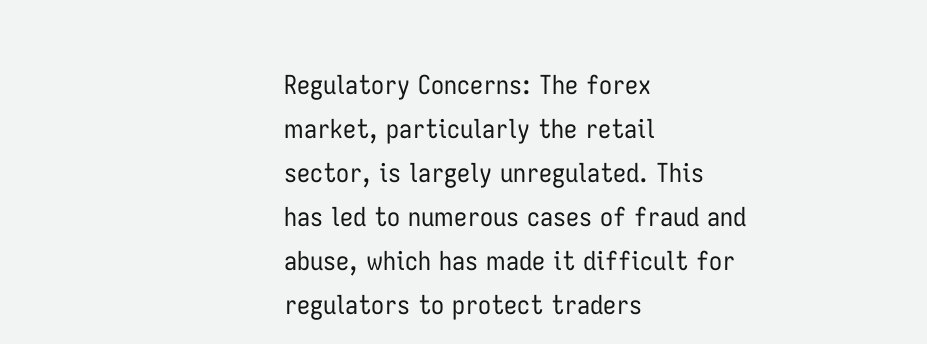Regulatory Concerns: The forex market, particularly the retail sector, is largely unregulated. This has led to numerous cases of fraud and abuse, which has made it difficult for regulators to protect traders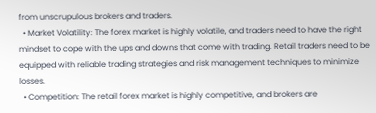from unscrupulous brokers and traders.
  • Market Volatility: The forex market is highly volatile, and traders need to have the right mindset to cope with the ups and downs that come with trading. Retail traders need to be equipped with reliable trading strategies and risk management techniques to minimize losses.
  • Competition: The retail forex market is highly competitive, and brokers are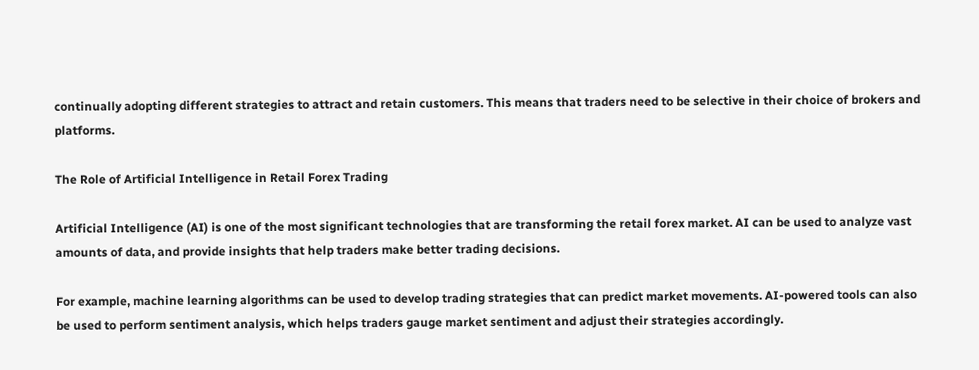continually adopting different strategies to attract and retain customers. This means that traders need to be selective in their choice of brokers and platforms.

The Role of Artificial Intelligence in Retail Forex Trading

Artificial Intelligence (AI) is one of the most significant technologies that are transforming the retail forex market. AI can be used to analyze vast amounts of data, and provide insights that help traders make better trading decisions.

For example, machine learning algorithms can be used to develop trading strategies that can predict market movements. AI-powered tools can also be used to perform sentiment analysis, which helps traders gauge market sentiment and adjust their strategies accordingly.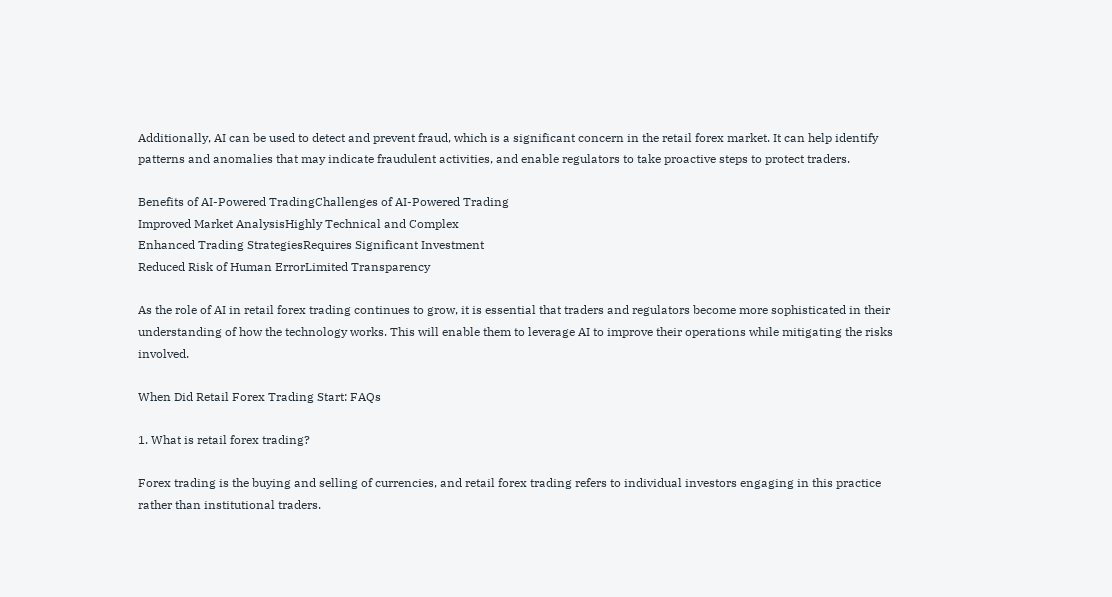Additionally, AI can be used to detect and prevent fraud, which is a significant concern in the retail forex market. It can help identify patterns and anomalies that may indicate fraudulent activities, and enable regulators to take proactive steps to protect traders.

Benefits of AI-Powered TradingChallenges of AI-Powered Trading
Improved Market AnalysisHighly Technical and Complex
Enhanced Trading StrategiesRequires Significant Investment
Reduced Risk of Human ErrorLimited Transparency

As the role of AI in retail forex trading continues to grow, it is essential that traders and regulators become more sophisticated in their understanding of how the technology works. This will enable them to leverage AI to improve their operations while mitigating the risks involved.

When Did Retail Forex Trading Start: FAQs

1. What is retail forex trading?

Forex trading is the buying and selling of currencies, and retail forex trading refers to individual investors engaging in this practice rather than institutional traders.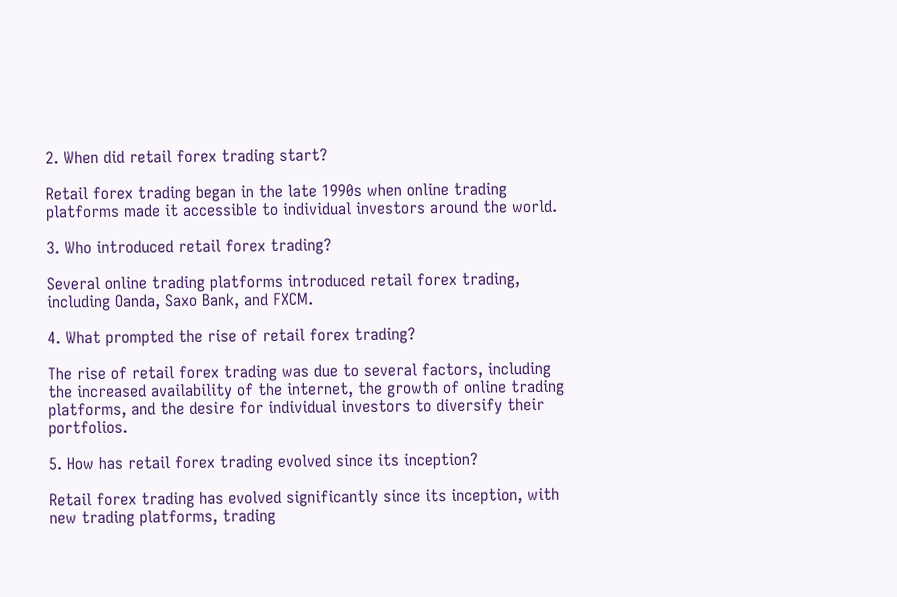2. When did retail forex trading start?

Retail forex trading began in the late 1990s when online trading platforms made it accessible to individual investors around the world.

3. Who introduced retail forex trading?

Several online trading platforms introduced retail forex trading, including Oanda, Saxo Bank, and FXCM.

4. What prompted the rise of retail forex trading?

The rise of retail forex trading was due to several factors, including the increased availability of the internet, the growth of online trading platforms, and the desire for individual investors to diversify their portfolios.

5. How has retail forex trading evolved since its inception?

Retail forex trading has evolved significantly since its inception, with new trading platforms, trading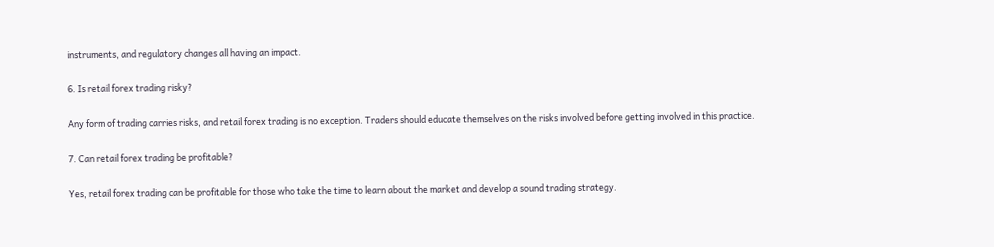instruments, and regulatory changes all having an impact.

6. Is retail forex trading risky?

Any form of trading carries risks, and retail forex trading is no exception. Traders should educate themselves on the risks involved before getting involved in this practice.

7. Can retail forex trading be profitable?

Yes, retail forex trading can be profitable for those who take the time to learn about the market and develop a sound trading strategy.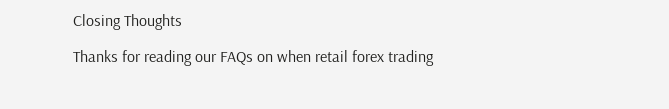Closing Thoughts

Thanks for reading our FAQs on when retail forex trading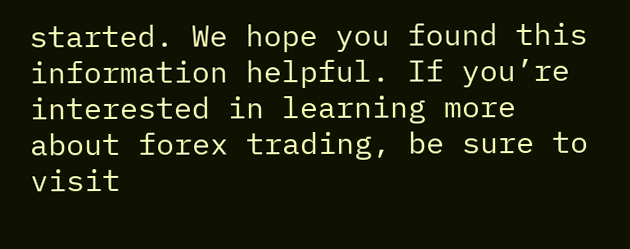started. We hope you found this information helpful. If you’re interested in learning more about forex trading, be sure to visit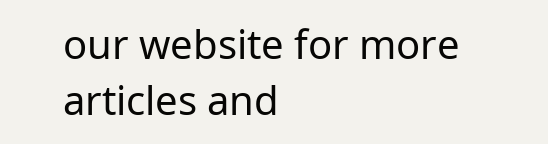our website for more articles and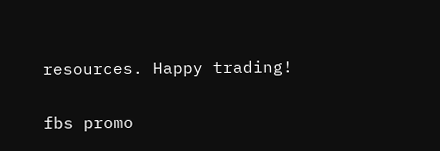resources. Happy trading!

fbs promo